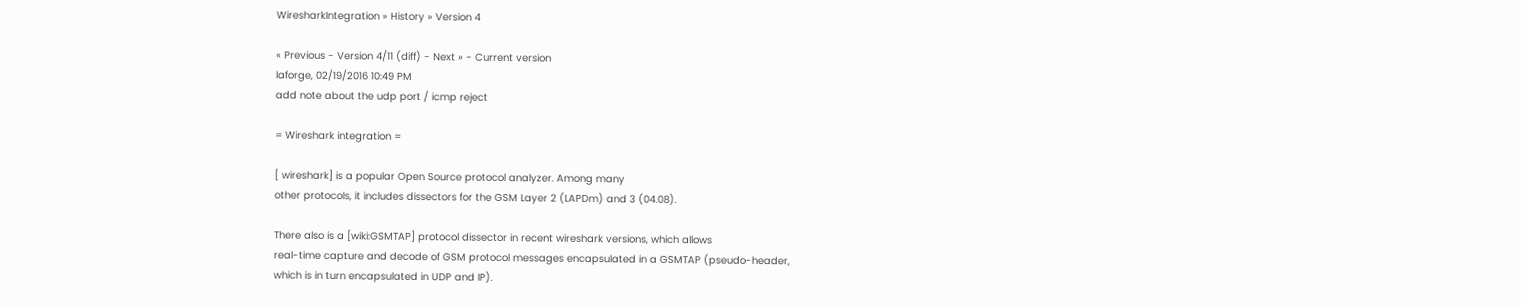WiresharkIntegration » History » Version 4

« Previous - Version 4/11 (diff) - Next » - Current version
laforge, 02/19/2016 10:49 PM
add note about the udp port / icmp reject

= Wireshark integration =

[ wireshark] is a popular Open Source protocol analyzer. Among many
other protocols, it includes dissectors for the GSM Layer 2 (LAPDm) and 3 (04.08).

There also is a [wiki:GSMTAP] protocol dissector in recent wireshark versions, which allows
real-time capture and decode of GSM protocol messages encapsulated in a GSMTAP (pseudo-header,
which is in turn encapsulated in UDP and IP).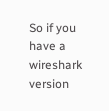So if you have a wireshark version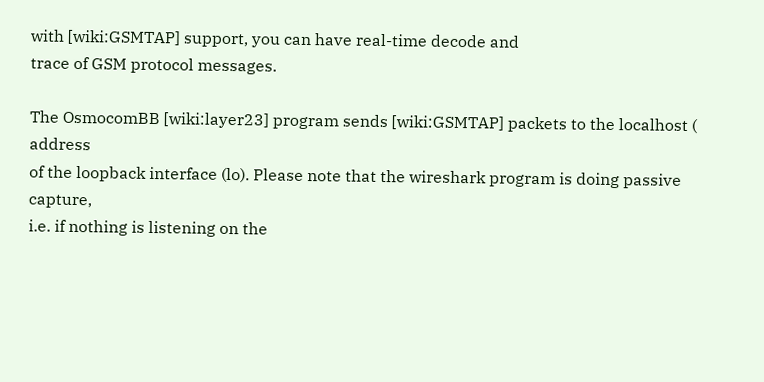with [wiki:GSMTAP] support, you can have real-time decode and
trace of GSM protocol messages.

The OsmocomBB [wiki:layer23] program sends [wiki:GSMTAP] packets to the localhost ( address
of the loopback interface (lo). Please note that the wireshark program is doing passive capture,
i.e. if nothing is listening on the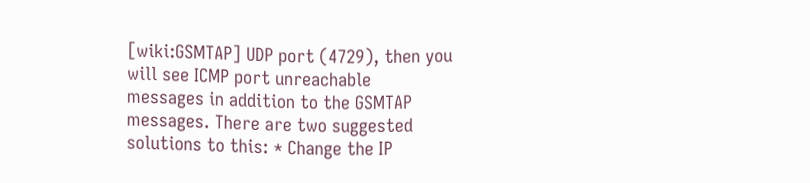[wiki:GSMTAP] UDP port (4729), then you will see ICMP port unreachable
messages in addition to the GSMTAP messages. There are two suggested solutions to this: * Change the IP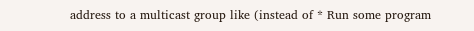address to a multicast group like (instead of * Run some program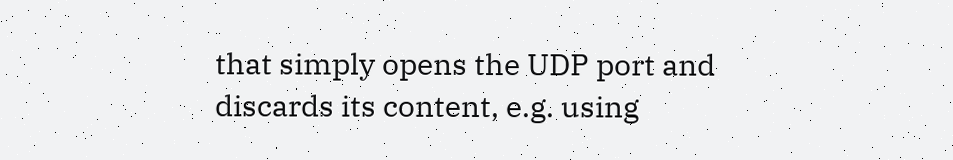that simply opens the UDP port and discards its content, e.g. using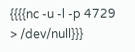{{{{nc -u -l -p 4729 > /dev/null}}}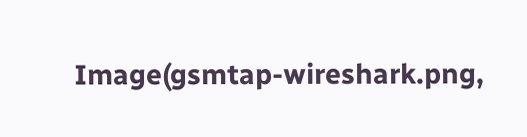Image(gsmtap-wireshark.png,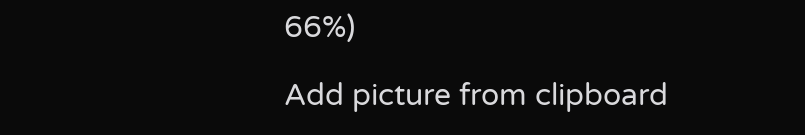66%)

Add picture from clipboard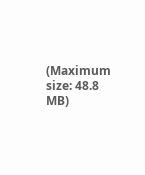(Maximum size: 48.8 MB)